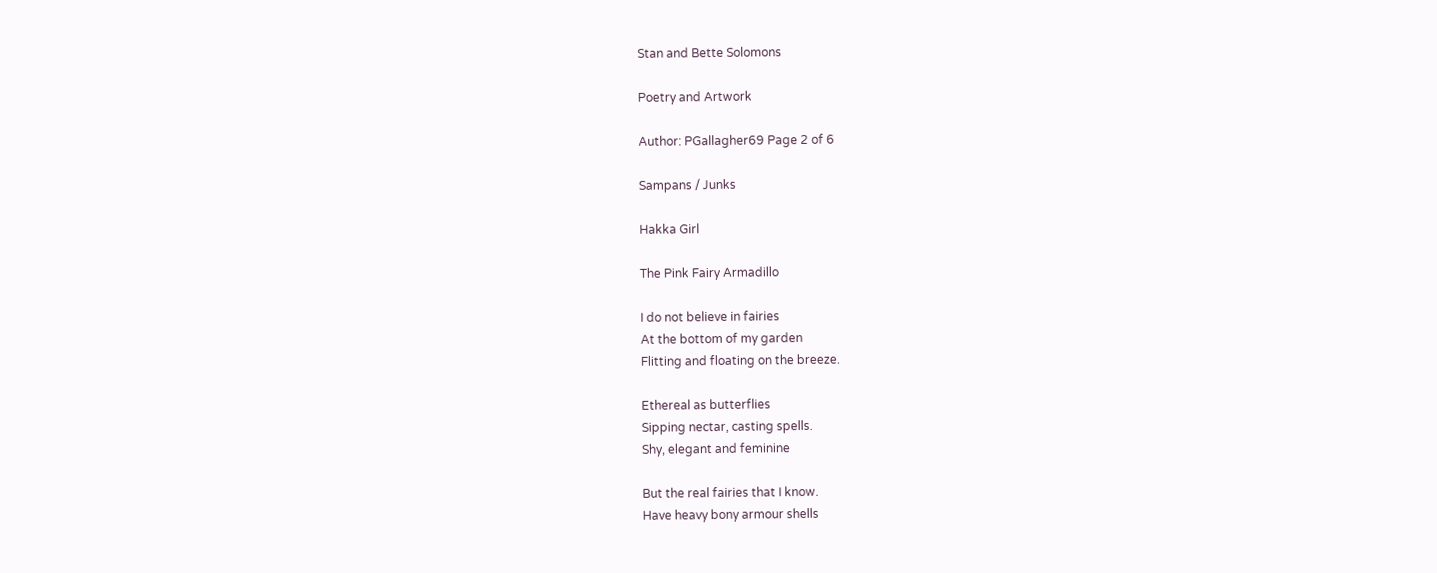Stan and Bette Solomons

Poetry and Artwork

Author: PGallagher69 Page 2 of 6

Sampans / Junks

Hakka Girl

The Pink Fairy Armadillo

I do not believe in fairies
At the bottom of my garden
Flitting and floating on the breeze.

Ethereal as butterflies
Sipping nectar, casting spells.
Shy, elegant and feminine

But the real fairies that I know.
Have heavy bony armour shells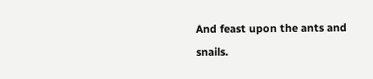And feast upon the ants and snails.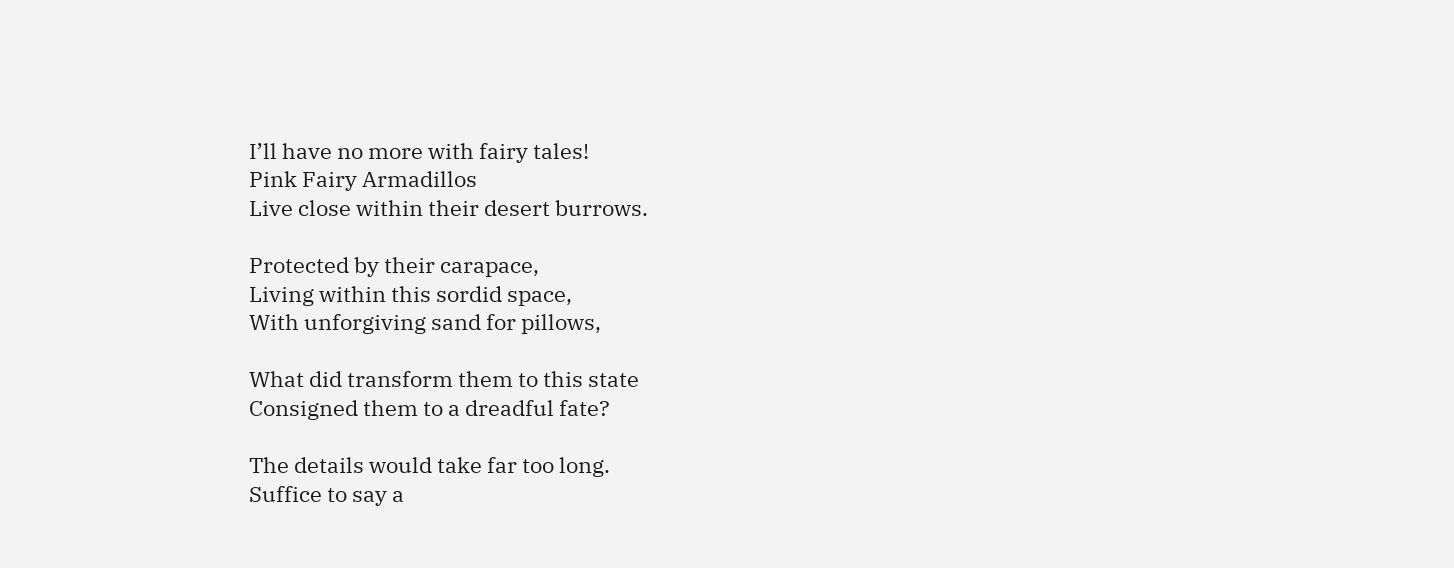I’ll have no more with fairy tales!
Pink Fairy Armadillos
Live close within their desert burrows.

Protected by their carapace,
Living within this sordid space,
With unforgiving sand for pillows,

What did transform them to this state
Consigned them to a dreadful fate?

The details would take far too long.
Suffice to say a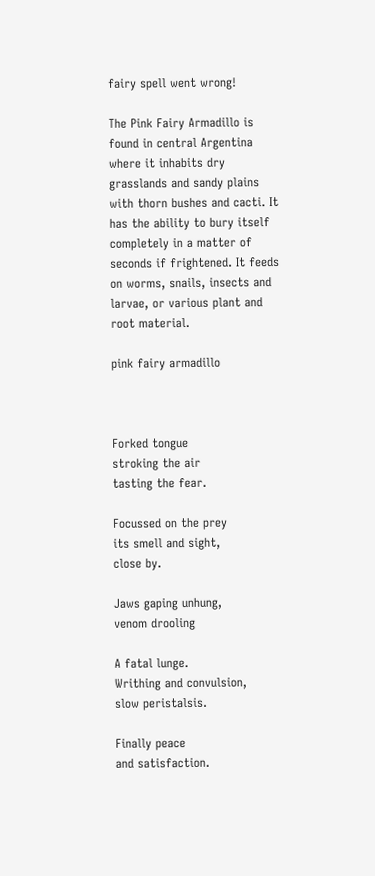fairy spell went wrong!

The Pink Fairy Armadillo is found in central Argentina where it inhabits dry grasslands and sandy plains with thorn bushes and cacti. It has the ability to bury itself completely in a matter of seconds if frightened. It feeds on worms, snails, insects and larvae, or various plant and root material.

pink fairy armadillo



Forked tongue
stroking the air
tasting the fear.

Focussed on the prey
its smell and sight,
close by.

Jaws gaping unhung,
venom drooling

A fatal lunge.
Writhing and convulsion,
slow peristalsis.

Finally peace
and satisfaction.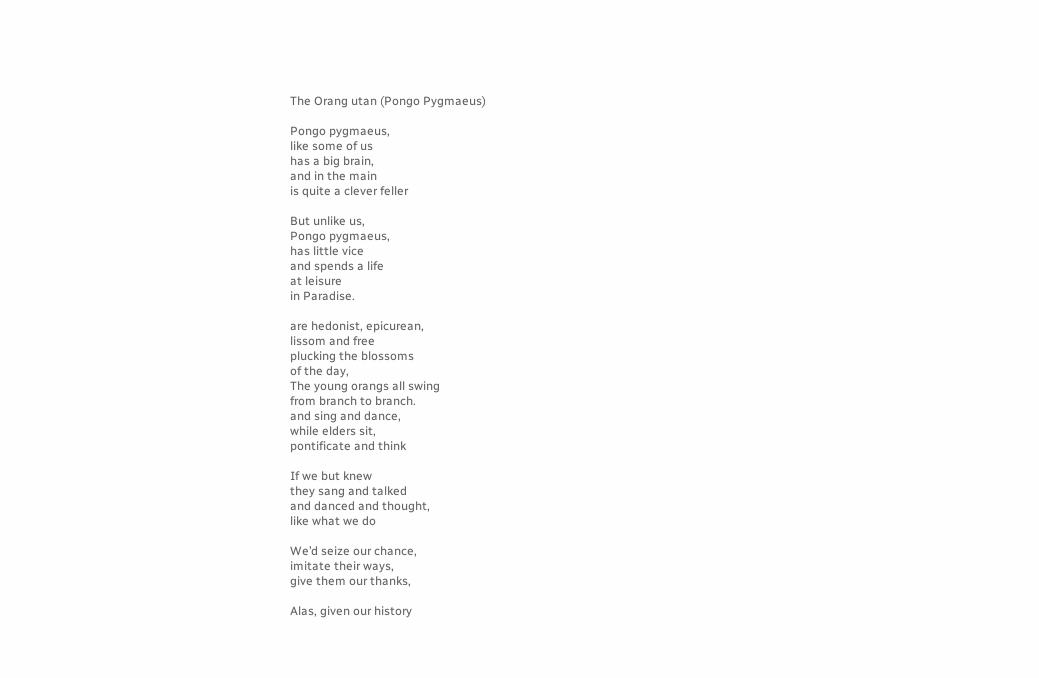The Orang utan (Pongo Pygmaeus)

Pongo pygmaeus,
like some of us
has a big brain,
and in the main
is quite a clever feller

But unlike us,
Pongo pygmaeus,
has little vice
and spends a life
at leisure
in Paradise.

are hedonist, epicurean,
lissom and free
plucking the blossoms
of the day,
The young orangs all swing
from branch to branch.
and sing and dance,
while elders sit,
pontificate and think

If we but knew
they sang and talked
and danced and thought,
like what we do

We’d seize our chance,
imitate their ways,
give them our thanks,

Alas, given our history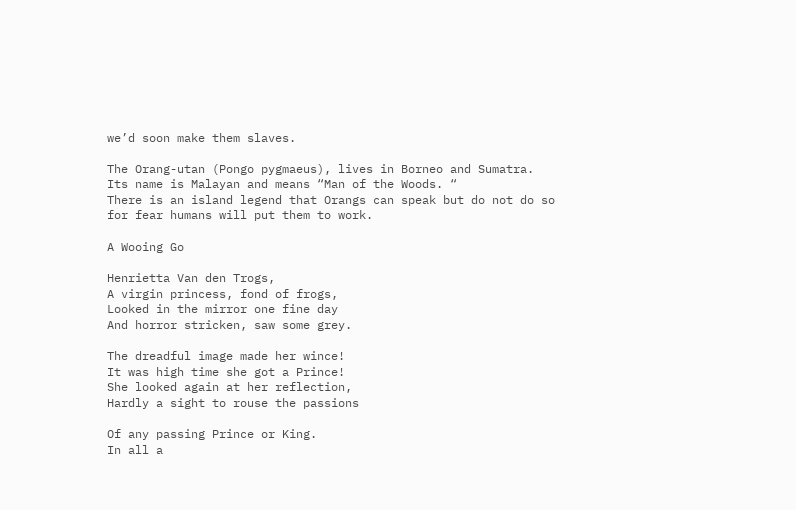we’d soon make them slaves.

The Orang-utan (Pongo pygmaeus), lives in Borneo and Sumatra.
Its name is Malayan and means “Man of the Woods. “
There is an island legend that Orangs can speak but do not do so for fear humans will put them to work.

A Wooing Go

Henrietta Van den Trogs,
A virgin princess, fond of frogs,
Looked in the mirror one fine day
And horror stricken, saw some grey.

The dreadful image made her wince!
It was high time she got a Prince!
She looked again at her reflection,
Hardly a sight to rouse the passions

Of any passing Prince or King.
In all a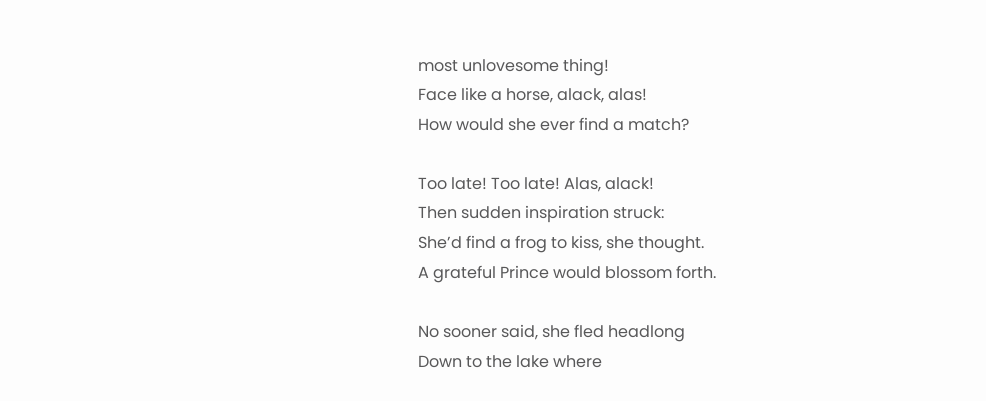most unlovesome thing!
Face like a horse, alack, alas!
How would she ever find a match?

Too late! Too late! Alas, alack!
Then sudden inspiration struck:
She’d find a frog to kiss, she thought.
A grateful Prince would blossom forth.

No sooner said, she fled headlong
Down to the lake where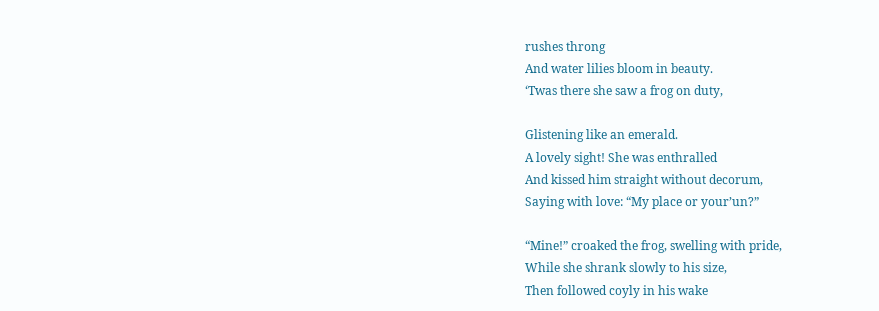rushes throng
And water lilies bloom in beauty.
‘Twas there she saw a frog on duty,

Glistening like an emerald.
A lovely sight! She was enthralled
And kissed him straight without decorum,
Saying with love: “My place or your’un?”

“Mine!” croaked the frog, swelling with pride,
While she shrank slowly to his size,
Then followed coyly in his wake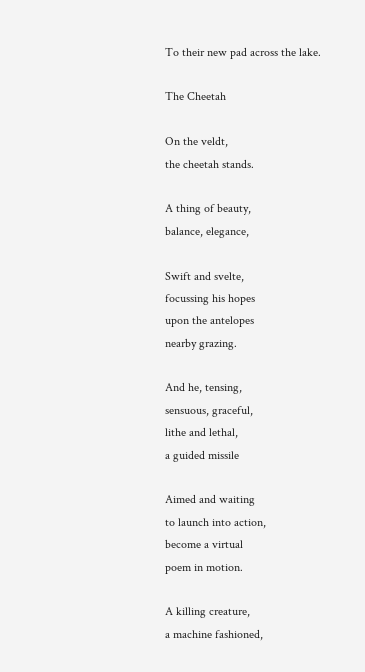To their new pad across the lake.

The Cheetah

On the veldt,
the cheetah stands.

A thing of beauty,
balance, elegance,

Swift and svelte,
focussing his hopes
upon the antelopes
nearby grazing.

And he, tensing,
sensuous, graceful,
lithe and lethal,
a guided missile

Aimed and waiting
to launch into action,
become a virtual
poem in motion.

A killing creature,
a machine fashioned,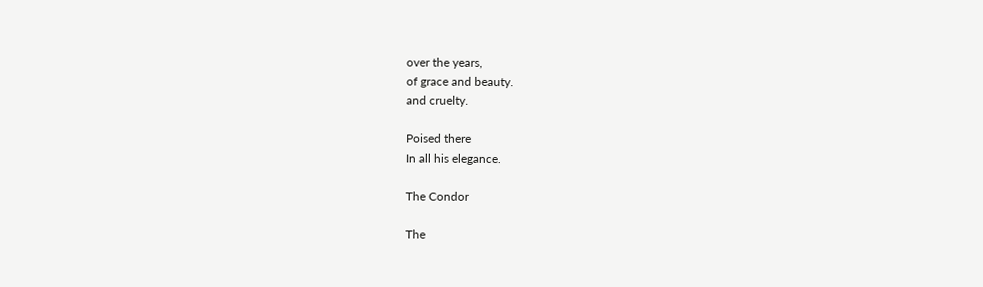over the years,
of grace and beauty.
and cruelty.

Poised there
In all his elegance.

The Condor

The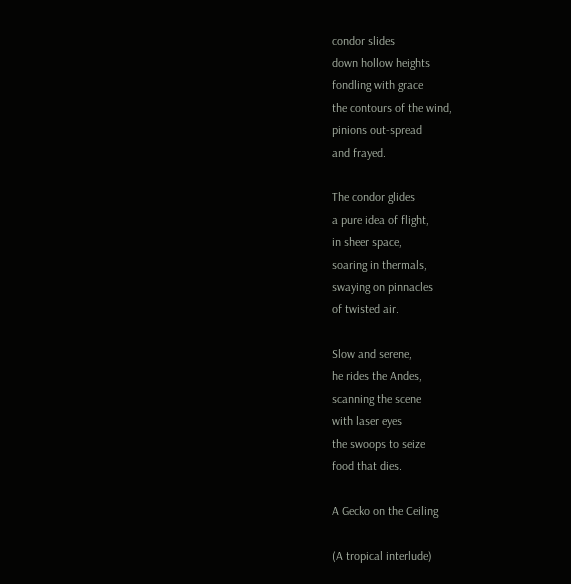condor slides
down hollow heights
fondling with grace
the contours of the wind,
pinions out-spread
and frayed.

The condor glides
a pure idea of flight,
in sheer space,
soaring in thermals,
swaying on pinnacles
of twisted air.

Slow and serene,
he rides the Andes,
scanning the scene
with laser eyes
the swoops to seize
food that dies.

A Gecko on the Ceiling

(A tropical interlude)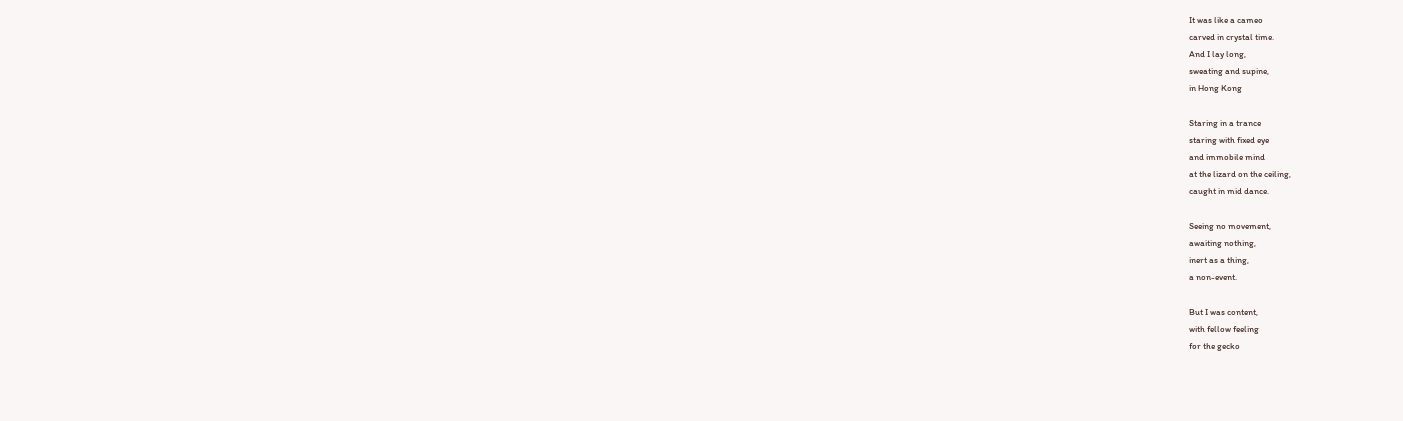It was like a cameo
carved in crystal time.
And I lay long,
sweating and supine,
in Hong Kong

Staring in a trance
staring with fixed eye
and immobile mind
at the lizard on the ceiling,
caught in mid dance.

Seeing no movement,
awaiting nothing,
inert as a thing,
a non-event.

But I was content,
with fellow feeling
for the gecko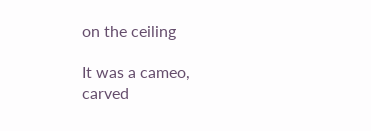on the ceiling

It was a cameo,
carved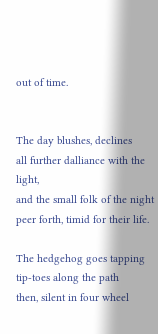out of time.


The day blushes, declines
all further dalliance with the light,
and the small folk of the night
peer forth, timid for their life.

The hedgehog goes tapping
tip-toes along the path
then, silent in four wheel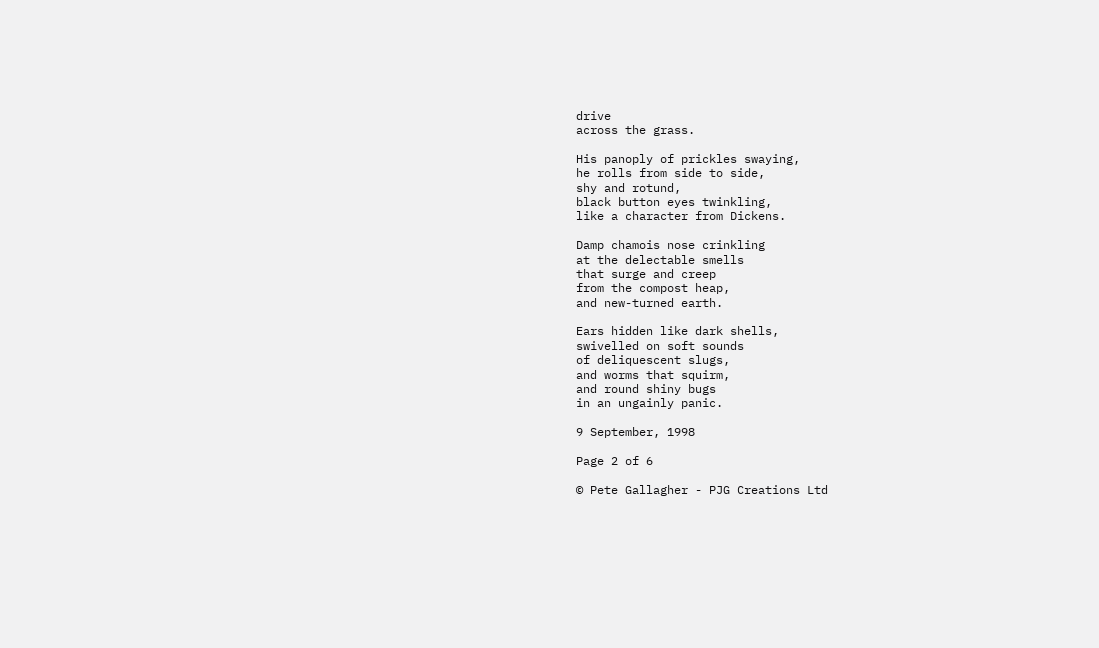drive
across the grass.

His panoply of prickles swaying,
he rolls from side to side,
shy and rotund,
black button eyes twinkling,
like a character from Dickens.

Damp chamois nose crinkling
at the delectable smells
that surge and creep
from the compost heap,
and new-turned earth.

Ears hidden like dark shells,
swivelled on soft sounds
of deliquescent slugs,
and worms that squirm,
and round shiny bugs
in an ungainly panic.

9 September, 1998

Page 2 of 6

© Pete Gallagher - PJG Creations Ltd